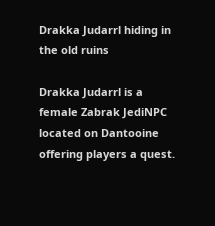Drakka Judarrl hiding in the old ruins

Drakka Judarrl is a female Zabrak JediNPC located on Dantooine offering players a quest.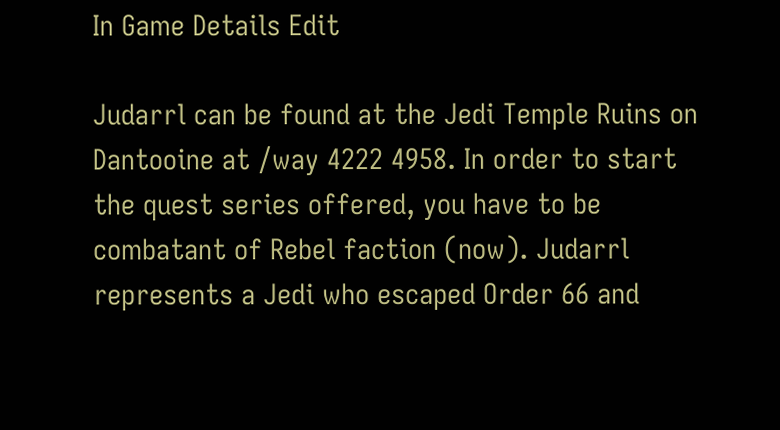In Game Details Edit

Judarrl can be found at the Jedi Temple Ruins on Dantooine at /way 4222 4958. In order to start the quest series offered, you have to be combatant of Rebel faction (now). Judarrl represents a Jedi who escaped Order 66 and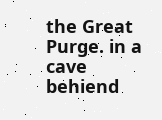the Great Purge. in a cave behiend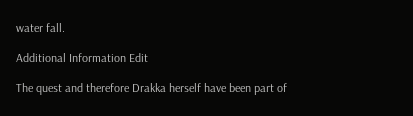water fall.

Additional Information Edit

The quest and therefore Drakka herself have been part of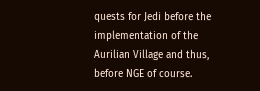quests for Jedi before the implementation of the Aurilian Village and thus, before NGE of course.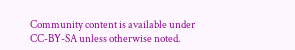Community content is available under CC-BY-SA unless otherwise noted.